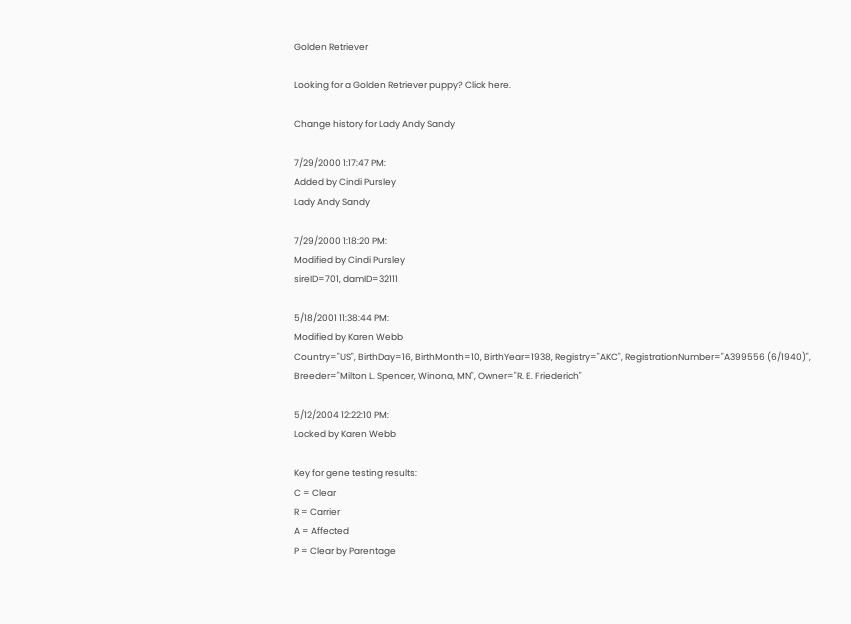Golden Retriever

Looking for a Golden Retriever puppy? Click here.

Change history for Lady Andy Sandy

7/29/2000 1:17:47 PM:
Added by Cindi Pursley
Lady Andy Sandy

7/29/2000 1:18:20 PM:
Modified by Cindi Pursley
sireID=701, damID=32111

5/18/2001 11:38:44 PM:
Modified by Karen Webb
Country="US", BirthDay=16, BirthMonth=10, BirthYear=1938, Registry="AKC", RegistrationNumber="A399556 (6/1940)", Breeder="Milton L. Spencer, Winona, MN", Owner="R. E. Friederich"

5/12/2004 12:22:10 PM:
Locked by Karen Webb

Key for gene testing results:
C = Clear
R = Carrier
A = Affected
P = Clear by Parentage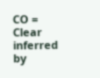CO = Clear inferred by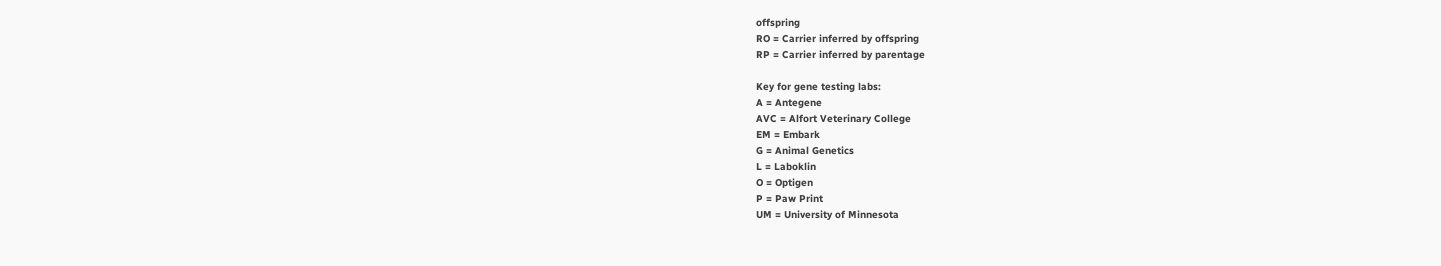offspring
RO = Carrier inferred by offspring
RP = Carrier inferred by parentage

Key for gene testing labs:
A = Antegene
AVC = Alfort Veterinary College
EM = Embark
G = Animal Genetics
L = Laboklin
O = Optigen
P = Paw Print
UM = University of Minnesota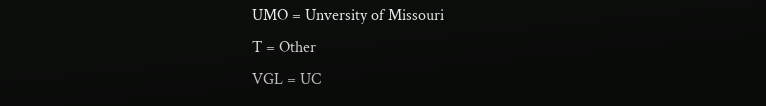UMO = Unversity of Missouri
T = Other
VGL = UC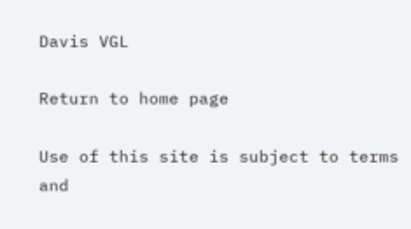Davis VGL

Return to home page

Use of this site is subject to terms and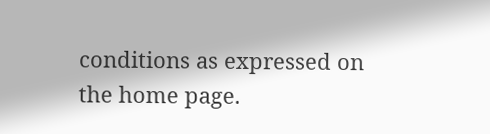conditions as expressed on the home page.